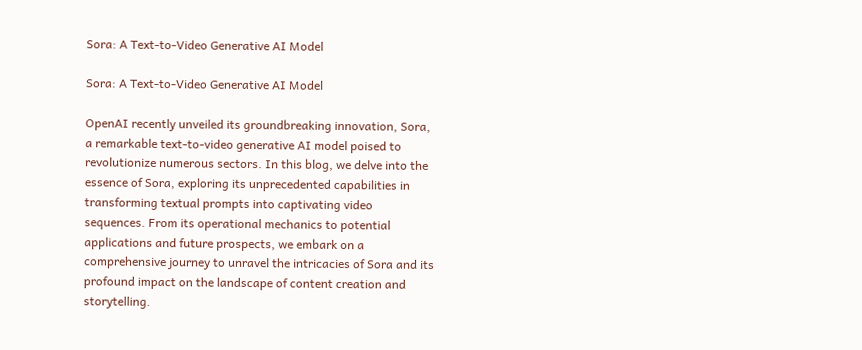Sora: A Text-to-Video Generative AI Model

Sora: A Text-to-Video Generative AI Model

OpenAI recently unveiled its groundbreaking innovation, Sora, a remarkable text-to-video generative AI model poised to revolutionize numerous sectors. In this blog, we delve into the essence of Sora, exploring its unprecedented capabilities in transforming textual prompts into captivating video sequences. From its operational mechanics to potential applications and future prospects, we embark on a comprehensive journey to unravel the intricacies of Sora and its profound impact on the landscape of content creation and storytelling.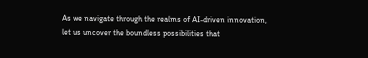As we navigate through the realms of AI-driven innovation, let us uncover the boundless possibilities that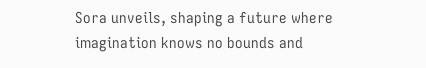Sora unveils, shaping a future where imagination knows no bounds and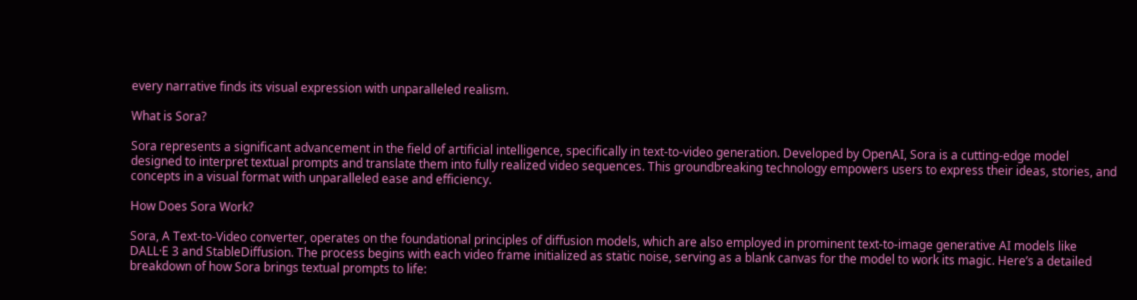every narrative finds its visual expression with unparalleled realism.

What is Sora?

Sora represents a significant advancement in the field of artificial intelligence, specifically in text-to-video generation. Developed by OpenAI, Sora is a cutting-edge model designed to interpret textual prompts and translate them into fully realized video sequences. This groundbreaking technology empowers users to express their ideas, stories, and concepts in a visual format with unparalleled ease and efficiency.

How Does Sora Work?

Sora, A Text-to-Video converter, operates on the foundational principles of diffusion models, which are also employed in prominent text-to-image generative AI models like DALL·E 3 and StableDiffusion. The process begins with each video frame initialized as static noise, serving as a blank canvas for the model to work its magic. Here’s a detailed breakdown of how Sora brings textual prompts to life: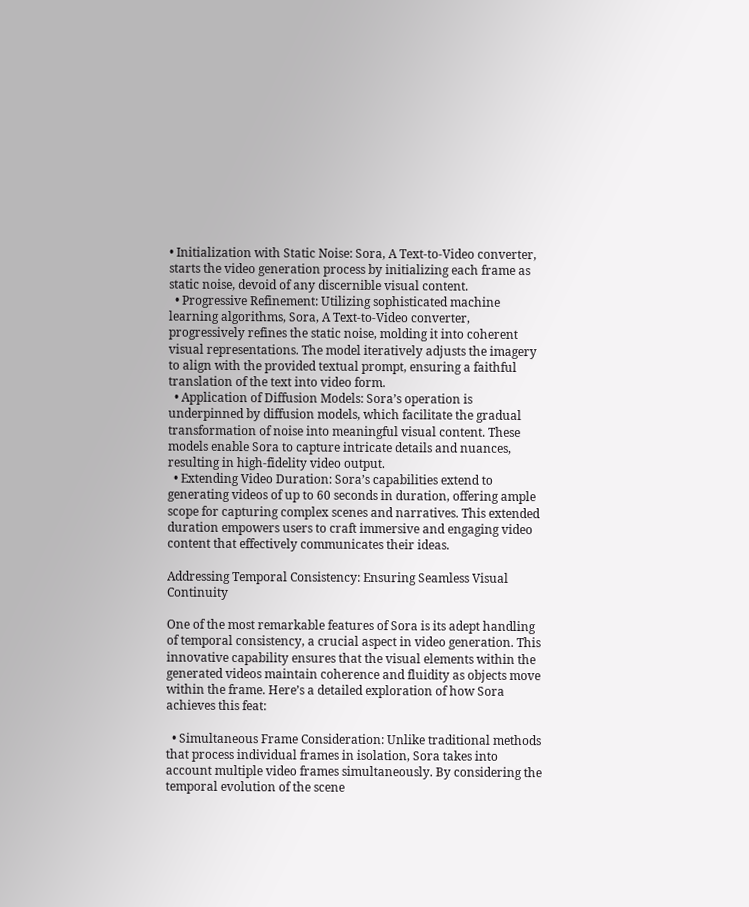• Initialization with Static Noise: Sora, A Text-to-Video converter, starts the video generation process by initializing each frame as static noise, devoid of any discernible visual content.
  • Progressive Refinement: Utilizing sophisticated machine learning algorithms, Sora, A Text-to-Video converter,  progressively refines the static noise, molding it into coherent visual representations. The model iteratively adjusts the imagery to align with the provided textual prompt, ensuring a faithful translation of the text into video form.
  • Application of Diffusion Models: Sora’s operation is underpinned by diffusion models, which facilitate the gradual transformation of noise into meaningful visual content. These models enable Sora to capture intricate details and nuances, resulting in high-fidelity video output.
  • Extending Video Duration: Sora’s capabilities extend to generating videos of up to 60 seconds in duration, offering ample scope for capturing complex scenes and narratives. This extended duration empowers users to craft immersive and engaging video content that effectively communicates their ideas.

Addressing Temporal Consistency: Ensuring Seamless Visual Continuity

One of the most remarkable features of Sora is its adept handling of temporal consistency, a crucial aspect in video generation. This innovative capability ensures that the visual elements within the generated videos maintain coherence and fluidity as objects move within the frame. Here’s a detailed exploration of how Sora achieves this feat:

  • Simultaneous Frame Consideration: Unlike traditional methods that process individual frames in isolation, Sora takes into account multiple video frames simultaneously. By considering the temporal evolution of the scene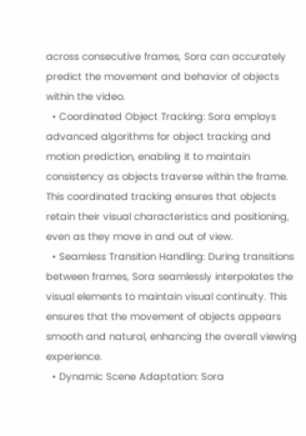across consecutive frames, Sora can accurately predict the movement and behavior of objects within the video.
  • Coordinated Object Tracking: Sora employs advanced algorithms for object tracking and motion prediction, enabling it to maintain consistency as objects traverse within the frame. This coordinated tracking ensures that objects retain their visual characteristics and positioning, even as they move in and out of view.
  • Seamless Transition Handling: During transitions between frames, Sora seamlessly interpolates the visual elements to maintain visual continuity. This ensures that the movement of objects appears smooth and natural, enhancing the overall viewing experience.
  • Dynamic Scene Adaptation: Sora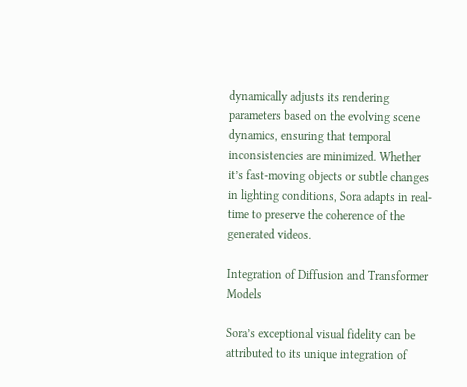dynamically adjusts its rendering parameters based on the evolving scene dynamics, ensuring that temporal inconsistencies are minimized. Whether it’s fast-moving objects or subtle changes in lighting conditions, Sora adapts in real-time to preserve the coherence of the generated videos.

Integration of Diffusion and Transformer Models

Sora’s exceptional visual fidelity can be attributed to its unique integration of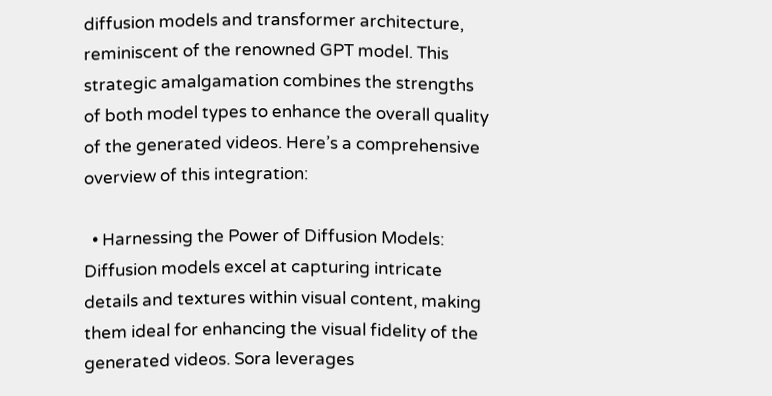diffusion models and transformer architecture, reminiscent of the renowned GPT model. This strategic amalgamation combines the strengths of both model types to enhance the overall quality of the generated videos. Here’s a comprehensive overview of this integration:

  • Harnessing the Power of Diffusion Models: Diffusion models excel at capturing intricate details and textures within visual content, making them ideal for enhancing the visual fidelity of the generated videos. Sora leverages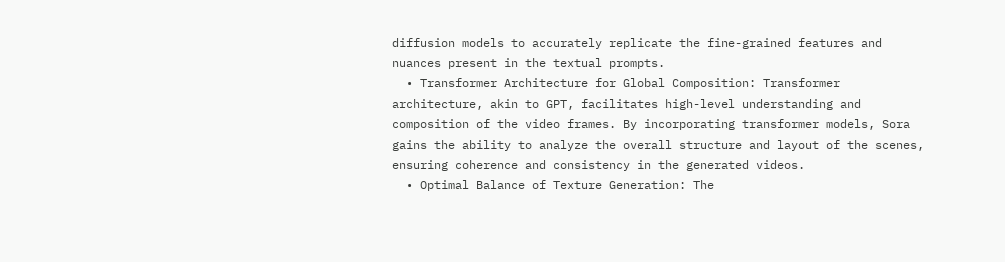diffusion models to accurately replicate the fine-grained features and nuances present in the textual prompts.
  • Transformer Architecture for Global Composition: Transformer architecture, akin to GPT, facilitates high-level understanding and composition of the video frames. By incorporating transformer models, Sora gains the ability to analyze the overall structure and layout of the scenes, ensuring coherence and consistency in the generated videos.
  • Optimal Balance of Texture Generation: The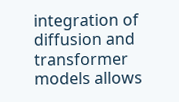integration of diffusion and transformer models allows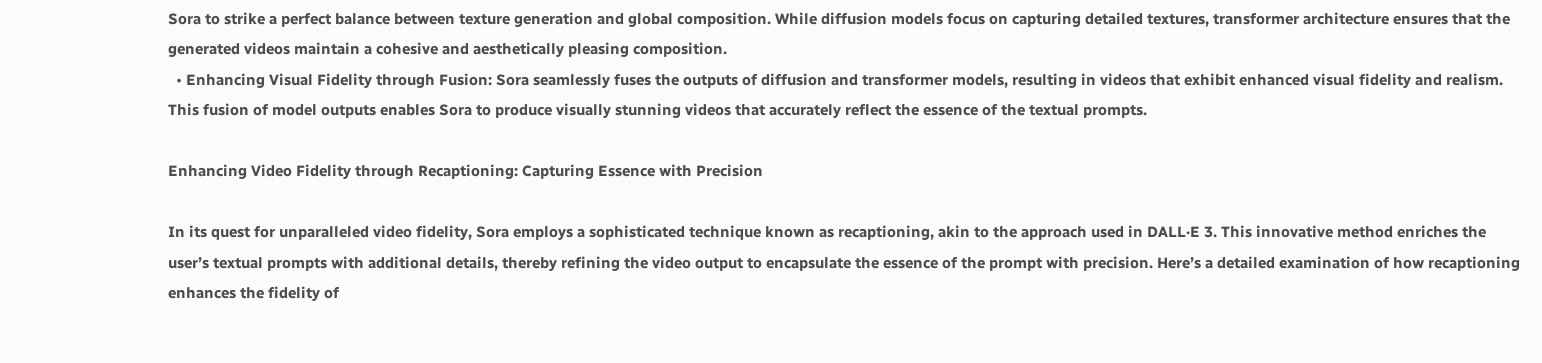Sora to strike a perfect balance between texture generation and global composition. While diffusion models focus on capturing detailed textures, transformer architecture ensures that the generated videos maintain a cohesive and aesthetically pleasing composition.
  • Enhancing Visual Fidelity through Fusion: Sora seamlessly fuses the outputs of diffusion and transformer models, resulting in videos that exhibit enhanced visual fidelity and realism. This fusion of model outputs enables Sora to produce visually stunning videos that accurately reflect the essence of the textual prompts.

Enhancing Video Fidelity through Recaptioning: Capturing Essence with Precision

In its quest for unparalleled video fidelity, Sora employs a sophisticated technique known as recaptioning, akin to the approach used in DALL·E 3. This innovative method enriches the user’s textual prompts with additional details, thereby refining the video output to encapsulate the essence of the prompt with precision. Here’s a detailed examination of how recaptioning enhances the fidelity of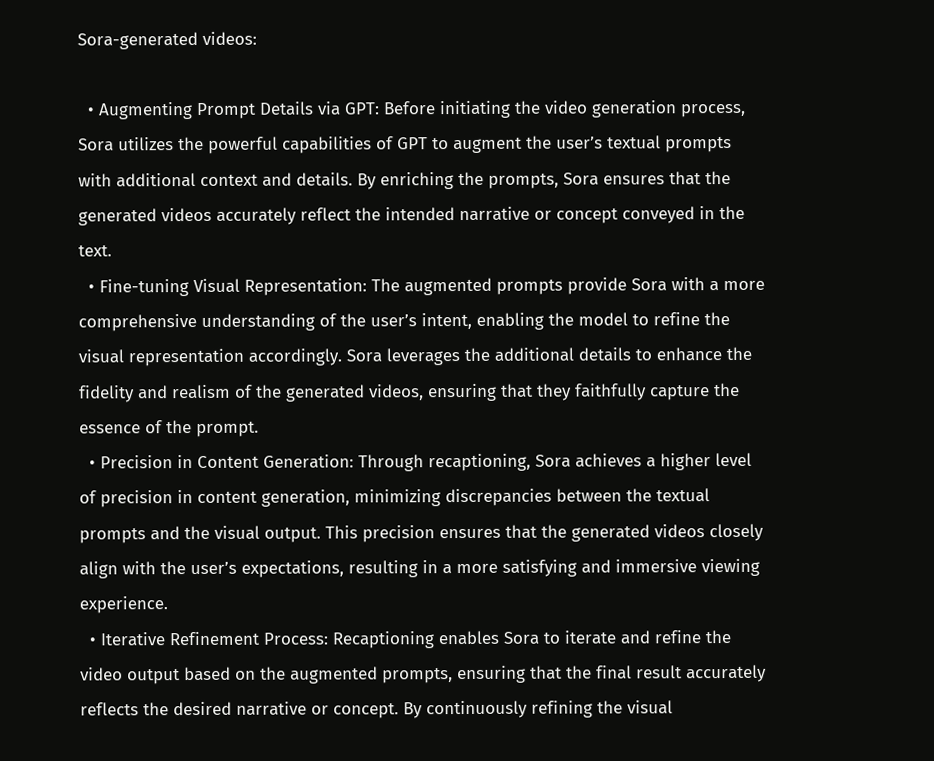Sora-generated videos:

  • Augmenting Prompt Details via GPT: Before initiating the video generation process, Sora utilizes the powerful capabilities of GPT to augment the user’s textual prompts with additional context and details. By enriching the prompts, Sora ensures that the generated videos accurately reflect the intended narrative or concept conveyed in the text.
  • Fine-tuning Visual Representation: The augmented prompts provide Sora with a more comprehensive understanding of the user’s intent, enabling the model to refine the visual representation accordingly. Sora leverages the additional details to enhance the fidelity and realism of the generated videos, ensuring that they faithfully capture the essence of the prompt.
  • Precision in Content Generation: Through recaptioning, Sora achieves a higher level of precision in content generation, minimizing discrepancies between the textual prompts and the visual output. This precision ensures that the generated videos closely align with the user’s expectations, resulting in a more satisfying and immersive viewing experience.
  • Iterative Refinement Process: Recaptioning enables Sora to iterate and refine the video output based on the augmented prompts, ensuring that the final result accurately reflects the desired narrative or concept. By continuously refining the visual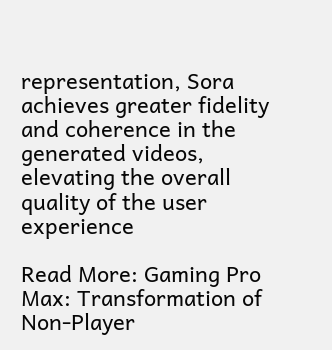representation, Sora achieves greater fidelity and coherence in the generated videos, elevating the overall quality of the user experience

Read More: Gaming Pro Max: Transformation of Non-Player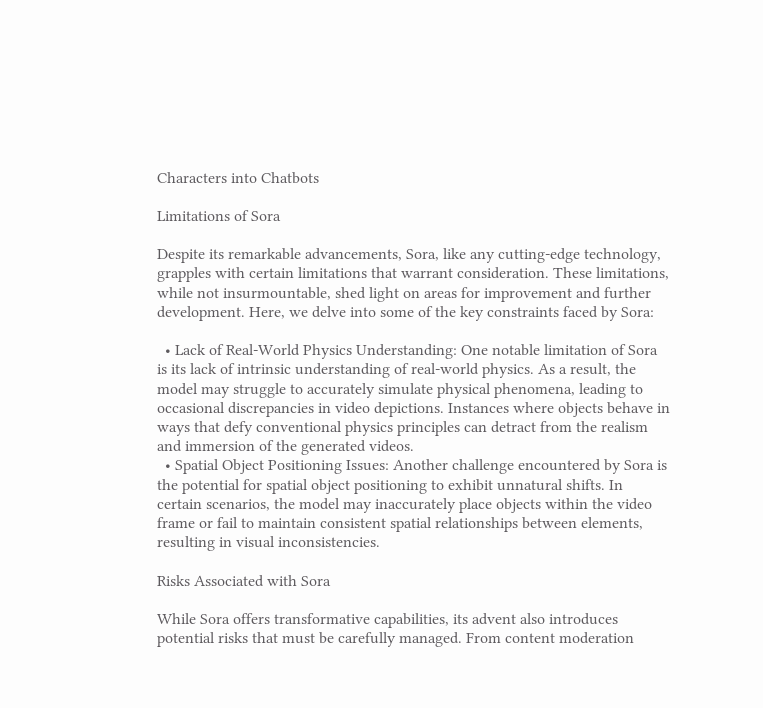Characters into Chatbots

Limitations of Sora

Despite its remarkable advancements, Sora, like any cutting-edge technology, grapples with certain limitations that warrant consideration. These limitations, while not insurmountable, shed light on areas for improvement and further development. Here, we delve into some of the key constraints faced by Sora:

  • Lack of Real-World Physics Understanding: One notable limitation of Sora is its lack of intrinsic understanding of real-world physics. As a result, the model may struggle to accurately simulate physical phenomena, leading to occasional discrepancies in video depictions. Instances where objects behave in ways that defy conventional physics principles can detract from the realism and immersion of the generated videos.
  • Spatial Object Positioning Issues: Another challenge encountered by Sora is the potential for spatial object positioning to exhibit unnatural shifts. In certain scenarios, the model may inaccurately place objects within the video frame or fail to maintain consistent spatial relationships between elements, resulting in visual inconsistencies.

Risks Associated with Sora

While Sora offers transformative capabilities, its advent also introduces potential risks that must be carefully managed. From content moderation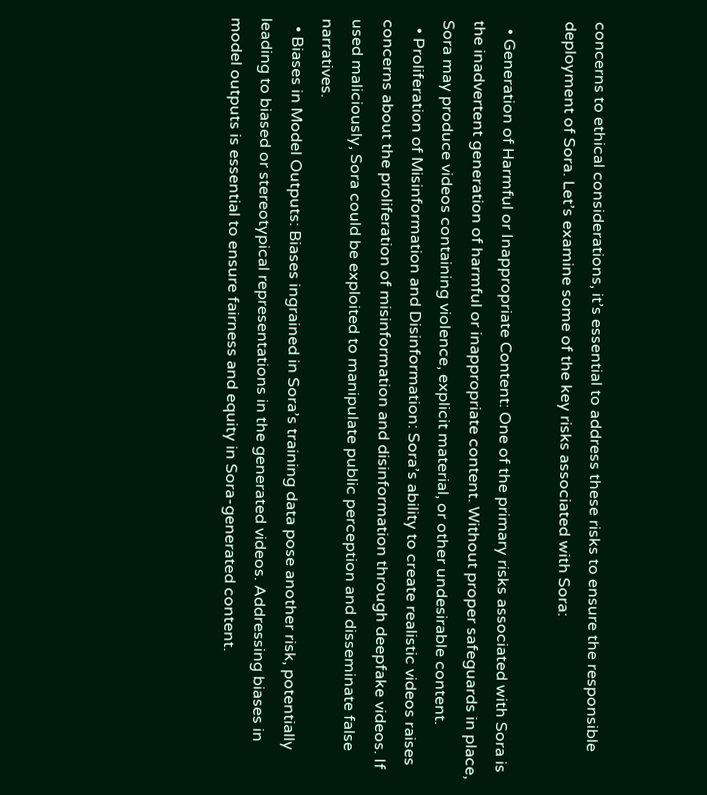concerns to ethical considerations, it’s essential to address these risks to ensure the responsible deployment of Sora. Let’s examine some of the key risks associated with Sora:

  • Generation of Harmful or Inappropriate Content: One of the primary risks associated with Sora is the inadvertent generation of harmful or inappropriate content. Without proper safeguards in place, Sora may produce videos containing violence, explicit material, or other undesirable content.
  • Proliferation of Misinformation and Disinformation: Sora’s ability to create realistic videos raises concerns about the proliferation of misinformation and disinformation through deepfake videos. If used maliciously, Sora could be exploited to manipulate public perception and disseminate false narratives.
  • Biases in Model Outputs: Biases ingrained in Sora’s training data pose another risk, potentially leading to biased or stereotypical representations in the generated videos. Addressing biases in model outputs is essential to ensure fairness and equity in Sora-generated content.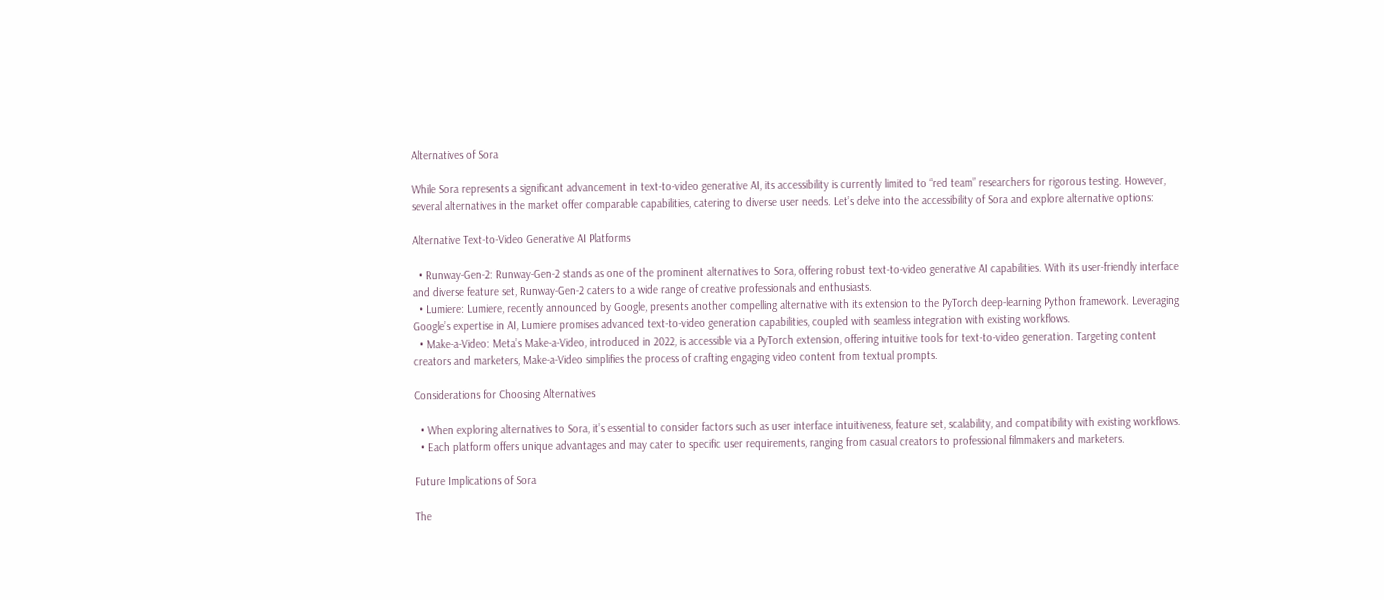Alternatives of Sora

While Sora represents a significant advancement in text-to-video generative AI, its accessibility is currently limited to “red team” researchers for rigorous testing. However, several alternatives in the market offer comparable capabilities, catering to diverse user needs. Let’s delve into the accessibility of Sora and explore alternative options:

Alternative Text-to-Video Generative AI Platforms

  • Runway-Gen-2: Runway-Gen-2 stands as one of the prominent alternatives to Sora, offering robust text-to-video generative AI capabilities. With its user-friendly interface and diverse feature set, Runway-Gen-2 caters to a wide range of creative professionals and enthusiasts.
  • Lumiere: Lumiere, recently announced by Google, presents another compelling alternative with its extension to the PyTorch deep-learning Python framework. Leveraging Google’s expertise in AI, Lumiere promises advanced text-to-video generation capabilities, coupled with seamless integration with existing workflows.
  • Make-a-Video: Meta’s Make-a-Video, introduced in 2022, is accessible via a PyTorch extension, offering intuitive tools for text-to-video generation. Targeting content creators and marketers, Make-a-Video simplifies the process of crafting engaging video content from textual prompts.

Considerations for Choosing Alternatives

  • When exploring alternatives to Sora, it’s essential to consider factors such as user interface intuitiveness, feature set, scalability, and compatibility with existing workflows.
  • Each platform offers unique advantages and may cater to specific user requirements, ranging from casual creators to professional filmmakers and marketers.

Future Implications of Sora

The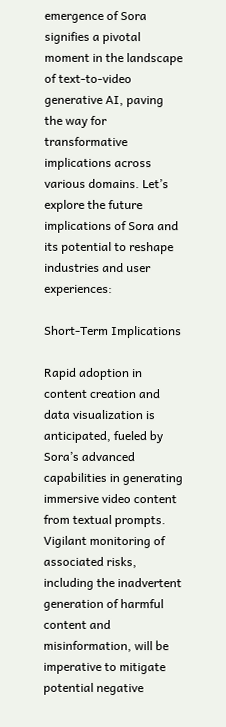emergence of Sora signifies a pivotal moment in the landscape of text-to-video generative AI, paving the way for transformative implications across various domains. Let’s explore the future implications of Sora and its potential to reshape industries and user experiences:

Short-Term Implications

Rapid adoption in content creation and data visualization is anticipated, fueled by Sora’s advanced capabilities in generating immersive video content from textual prompts. Vigilant monitoring of associated risks, including the inadvertent generation of harmful content and misinformation, will be imperative to mitigate potential negative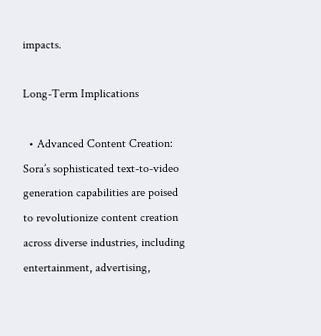impacts.

Long-Term Implications

  • Advanced Content Creation: Sora’s sophisticated text-to-video generation capabilities are poised to revolutionize content creation across diverse industries, including entertainment, advertising,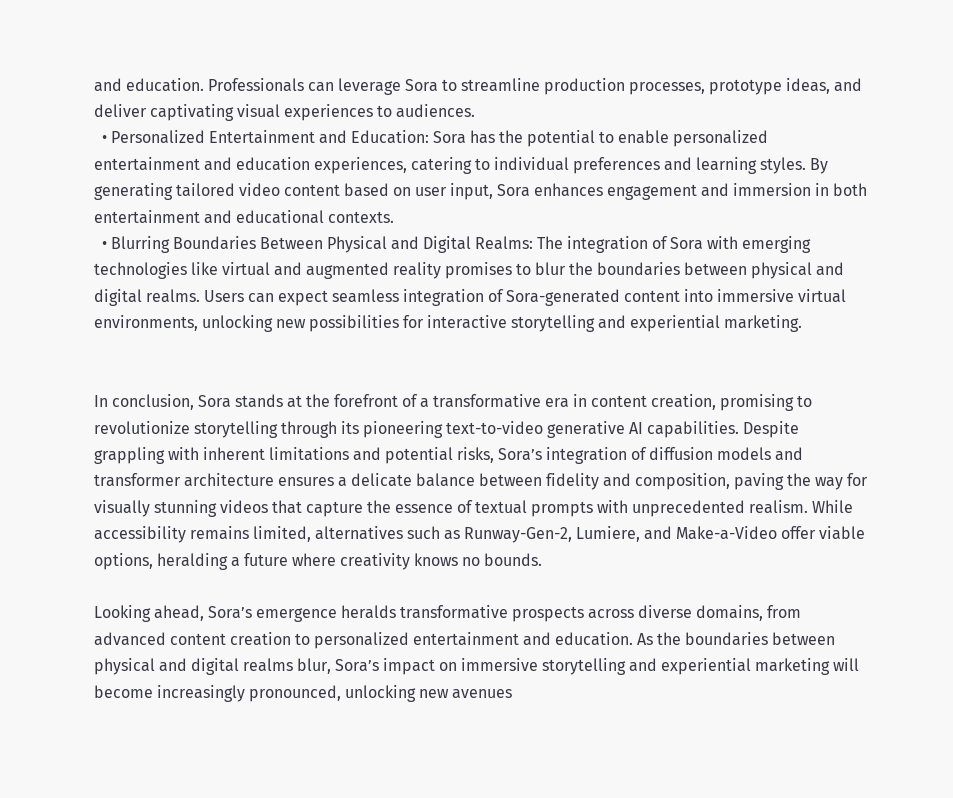and education. Professionals can leverage Sora to streamline production processes, prototype ideas, and deliver captivating visual experiences to audiences.
  • Personalized Entertainment and Education: Sora has the potential to enable personalized entertainment and education experiences, catering to individual preferences and learning styles. By generating tailored video content based on user input, Sora enhances engagement and immersion in both entertainment and educational contexts.
  • Blurring Boundaries Between Physical and Digital Realms: The integration of Sora with emerging technologies like virtual and augmented reality promises to blur the boundaries between physical and digital realms. Users can expect seamless integration of Sora-generated content into immersive virtual environments, unlocking new possibilities for interactive storytelling and experiential marketing.


In conclusion, Sora stands at the forefront of a transformative era in content creation, promising to revolutionize storytelling through its pioneering text-to-video generative AI capabilities. Despite grappling with inherent limitations and potential risks, Sora’s integration of diffusion models and transformer architecture ensures a delicate balance between fidelity and composition, paving the way for visually stunning videos that capture the essence of textual prompts with unprecedented realism. While accessibility remains limited, alternatives such as Runway-Gen-2, Lumiere, and Make-a-Video offer viable options, heralding a future where creativity knows no bounds.

Looking ahead, Sora’s emergence heralds transformative prospects across diverse domains, from advanced content creation to personalized entertainment and education. As the boundaries between physical and digital realms blur, Sora’s impact on immersive storytelling and experiential marketing will become increasingly pronounced, unlocking new avenues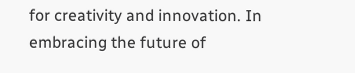for creativity and innovation. In embracing the future of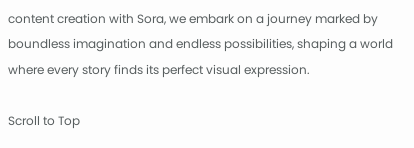content creation with Sora, we embark on a journey marked by boundless imagination and endless possibilities, shaping a world where every story finds its perfect visual expression.

Scroll to Top